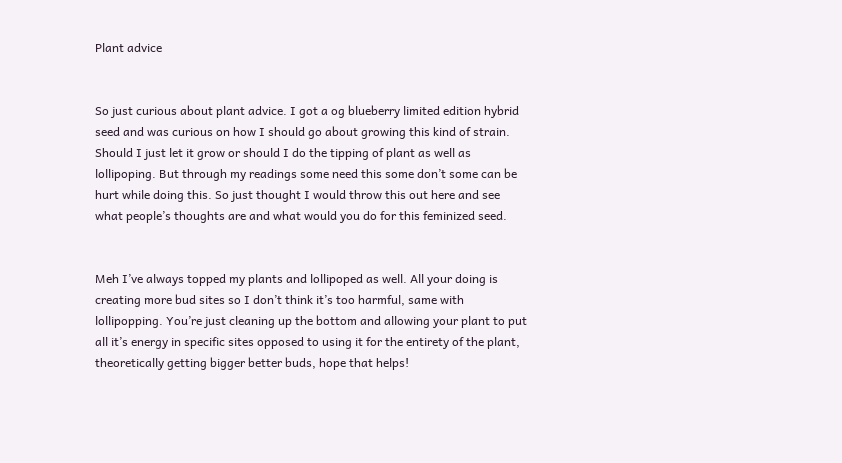Plant advice


So just curious about plant advice. I got a og blueberry limited edition hybrid seed and was curious on how I should go about growing this kind of strain. Should I just let it grow or should I do the tipping of plant as well as lollipoping. But through my readings some need this some don’t some can be hurt while doing this. So just thought I would throw this out here and see what people’s thoughts are and what would you do for this feminized seed.


Meh I’ve always topped my plants and lollipoped as well. All your doing is creating more bud sites so I don’t think it’s too harmful, same with lollipopping. You’re just cleaning up the bottom and allowing your plant to put all it’s energy in specific sites opposed to using it for the entirety of the plant, theoretically getting bigger better buds, hope that helps!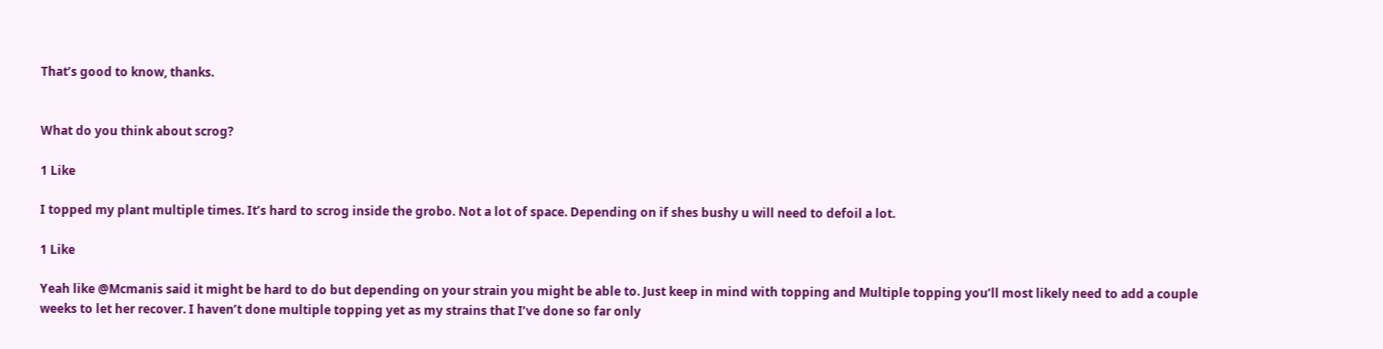That’s good to know, thanks.


What do you think about scrog?

1 Like

I topped my plant multiple times. It’s hard to scrog inside the grobo. Not a lot of space. Depending on if shes bushy u will need to defoil a lot.

1 Like

Yeah like @Mcmanis said it might be hard to do but depending on your strain you might be able to. Just keep in mind with topping and Multiple topping you’ll most likely need to add a couple weeks to let her recover. I haven’t done multiple topping yet as my strains that I’ve done so far only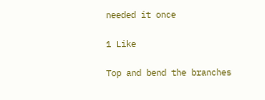needed it once

1 Like

Top and bend the branches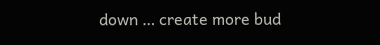down … create more bud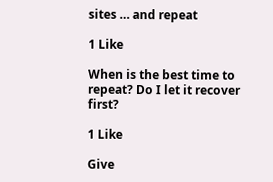sites … and repeat

1 Like

When is the best time to repeat? Do I let it recover first?

1 Like

Give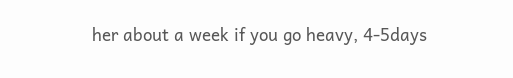her about a week if you go heavy, 4-5days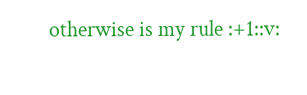otherwise is my rule :+1::v: